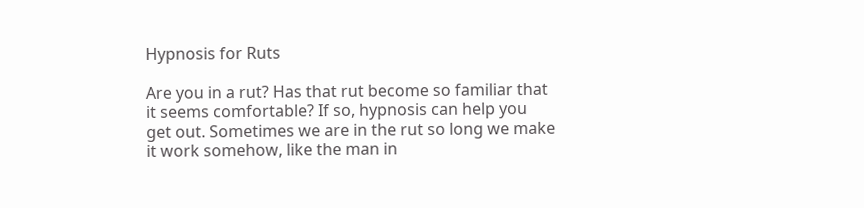Hypnosis for Ruts

Are you in a rut? Has that rut become so familiar that it seems comfortable? If so, hypnosis can help you get out. Sometimes we are in the rut so long we make it work somehow, like the man in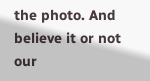the photo. And believe it or not our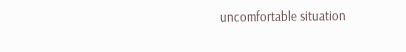uncomfortable situation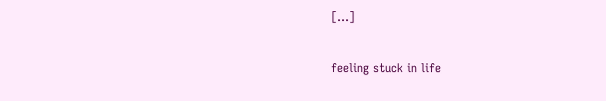[…]

feeling stuck in life